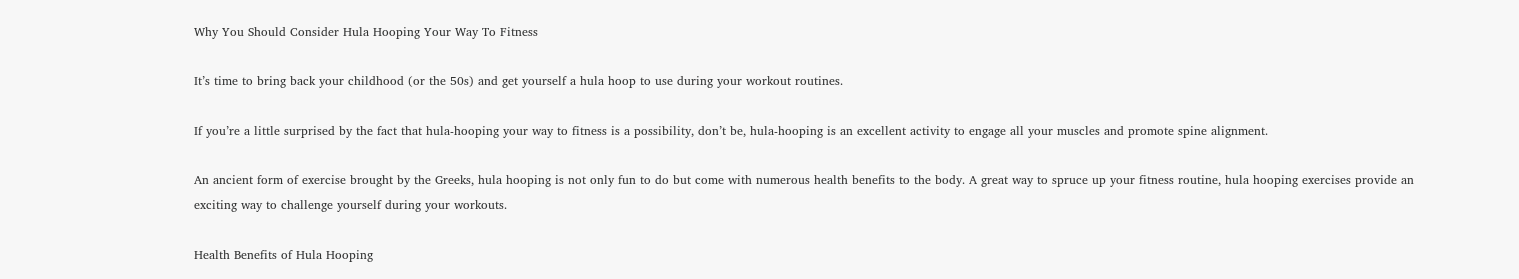Why You Should Consider Hula Hooping Your Way To Fitness

It’s time to bring back your childhood (or the 50s) and get yourself a hula hoop to use during your workout routines.

If you’re a little surprised by the fact that hula-hooping your way to fitness is a possibility, don’t be, hula-hooping is an excellent activity to engage all your muscles and promote spine alignment.

An ancient form of exercise brought by the Greeks, hula hooping is not only fun to do but come with numerous health benefits to the body. A great way to spruce up your fitness routine, hula hooping exercises provide an exciting way to challenge yourself during your workouts.

Health Benefits of Hula Hooping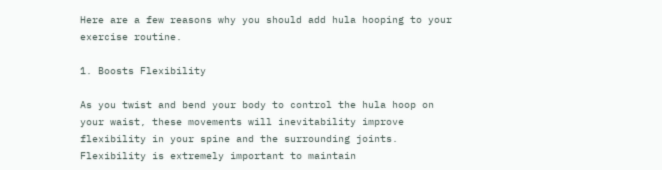Here are a few reasons why you should add hula hooping to your exercise routine.

1. Boosts Flexibility

As you twist and bend your body to control the hula hoop on your waist, these movements will inevitability improve flexibility in your spine and the surrounding joints. Flexibility is extremely important to maintain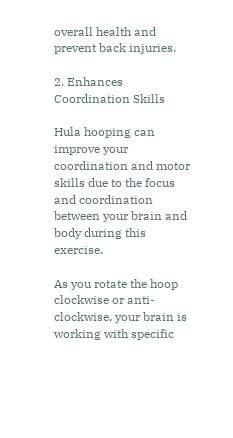overall health and prevent back injuries.

2. Enhances Coordination Skills

Hula hooping can improve your coordination and motor skills due to the focus and coordination between your brain and body during this exercise.

As you rotate the hoop clockwise or anti-clockwise, your brain is working with specific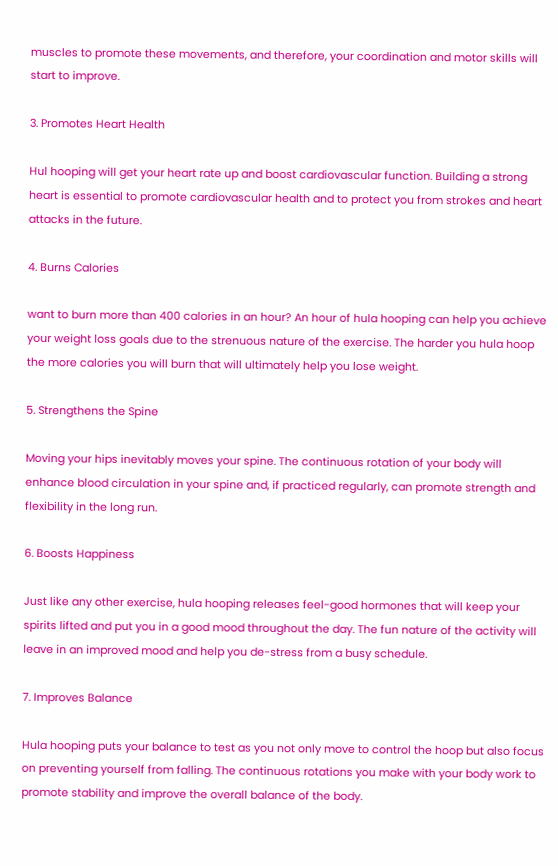muscles to promote these movements, and therefore, your coordination and motor skills will start to improve.

3. Promotes Heart Health

Hul hooping will get your heart rate up and boost cardiovascular function. Building a strong heart is essential to promote cardiovascular health and to protect you from strokes and heart attacks in the future.

4. Burns Calories

want to burn more than 400 calories in an hour? An hour of hula hooping can help you achieve your weight loss goals due to the strenuous nature of the exercise. The harder you hula hoop the more calories you will burn that will ultimately help you lose weight.

5. Strengthens the Spine

Moving your hips inevitably moves your spine. The continuous rotation of your body will enhance blood circulation in your spine and, if practiced regularly, can promote strength and flexibility in the long run.

6. Boosts Happiness

Just like any other exercise, hula hooping releases feel-good hormones that will keep your spirits lifted and put you in a good mood throughout the day. The fun nature of the activity will leave in an improved mood and help you de-stress from a busy schedule.

7. Improves Balance

Hula hooping puts your balance to test as you not only move to control the hoop but also focus on preventing yourself from falling. The continuous rotations you make with your body work to promote stability and improve the overall balance of the body.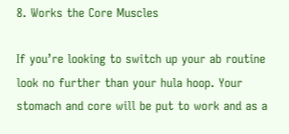8. Works the Core Muscles

If you’re looking to switch up your ab routine look no further than your hula hoop. Your stomach and core will be put to work and as a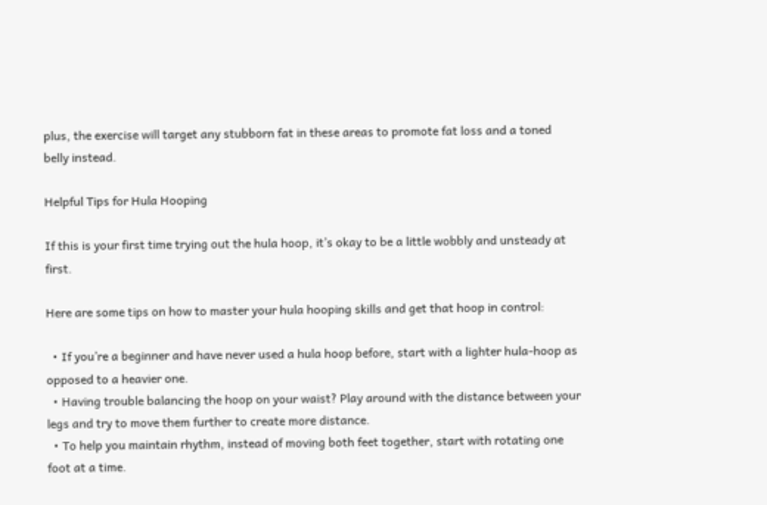plus, the exercise will target any stubborn fat in these areas to promote fat loss and a toned belly instead.

Helpful Tips for Hula Hooping

If this is your first time trying out the hula hoop, it’s okay to be a little wobbly and unsteady at first.

Here are some tips on how to master your hula hooping skills and get that hoop in control:

  • If you’re a beginner and have never used a hula hoop before, start with a lighter hula-hoop as opposed to a heavier one.
  • Having trouble balancing the hoop on your waist? Play around with the distance between your legs and try to move them further to create more distance.
  • To help you maintain rhythm, instead of moving both feet together, start with rotating one foot at a time.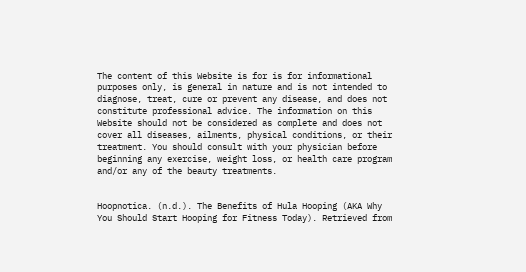The content of this Website is for is for informational purposes only, is general in nature and is not intended to diagnose, treat, cure or prevent any disease, and does not constitute professional advice. The information on this Website should not be considered as complete and does not cover all diseases, ailments, physical conditions, or their treatment. You should consult with your physician before beginning any exercise, weight loss, or health care program and/or any of the beauty treatments.


Hoopnotica. (n.d.). The Benefits of Hula Hooping (AKA Why You Should Start Hooping for Fitness Today). Retrieved from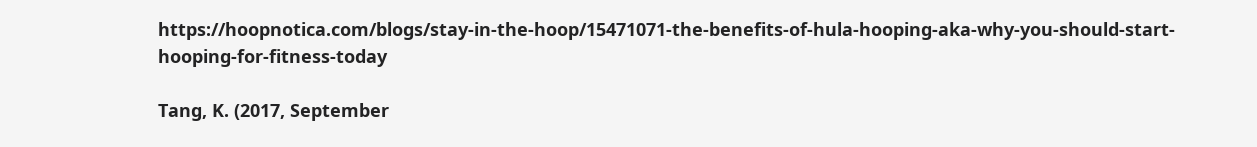https://hoopnotica.com/blogs/stay-in-the-hoop/15471071-the-benefits-of-hula-hooping-aka-why-you-should-start-hooping-for-fitness-today

Tang, K. (2017, September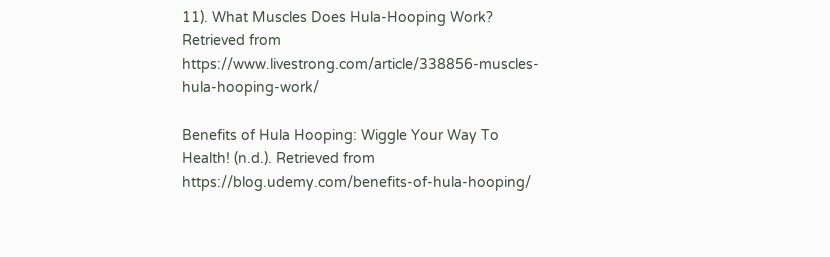11). What Muscles Does Hula-Hooping Work? Retrieved from https://www.livestrong.com/article/338856-muscles-hula-hooping-work/

Benefits of Hula Hooping: Wiggle Your Way To Health! (n.d.). Retrieved from https://blog.udemy.com/benefits-of-hula-hooping/